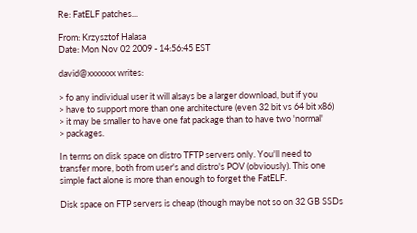Re: FatELF patches...

From: Krzysztof Halasa
Date: Mon Nov 02 2009 - 14:56:45 EST

david@xxxxxxx writes:

> fo any individual user it will alsays be a larger download, but if you
> have to support more than one architecture (even 32 bit vs 64 bit x86)
> it may be smaller to have one fat package than to have two 'normal'
> packages.

In terms on disk space on distro TFTP servers only. You'll need to
transfer more, both from user's and distro's POV (obviously). This one
simple fact alone is more than enough to forget the FatELF.

Disk space on FTP servers is cheap (though maybe not so on 32 GB SSDs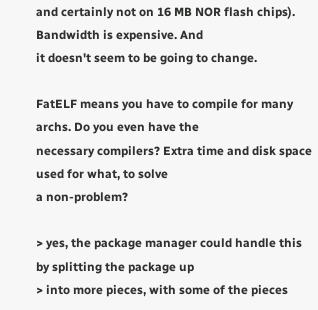and certainly not on 16 MB NOR flash chips). Bandwidth is expensive. And
it doesn't seem to be going to change.

FatELF means you have to compile for many archs. Do you even have the
necessary compilers? Extra time and disk space used for what, to solve
a non-problem?

> yes, the package manager could handle this by splitting the package up
> into more pieces, with some of the pieces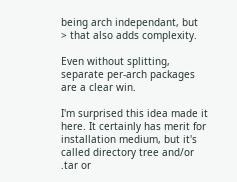being arch independant, but
> that also adds complexity.

Even without splitting, separate per-arch packages are a clear win.

I'm surprised this idea made it here. It certainly has merit for
installation medium, but it's called directory tree and/or .tar or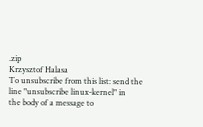.zip
Krzysztof Halasa
To unsubscribe from this list: send the line "unsubscribe linux-kernel" in
the body of a message to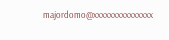majordomo@xxxxxxxxxxxxxxx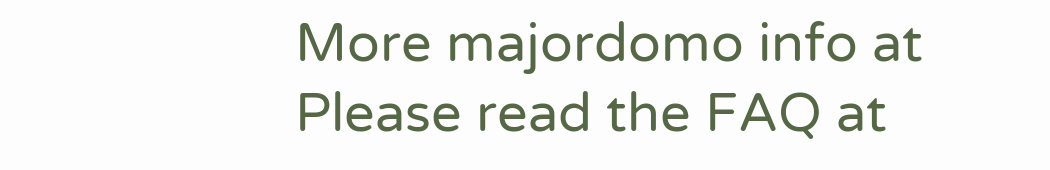More majordomo info at
Please read the FAQ at